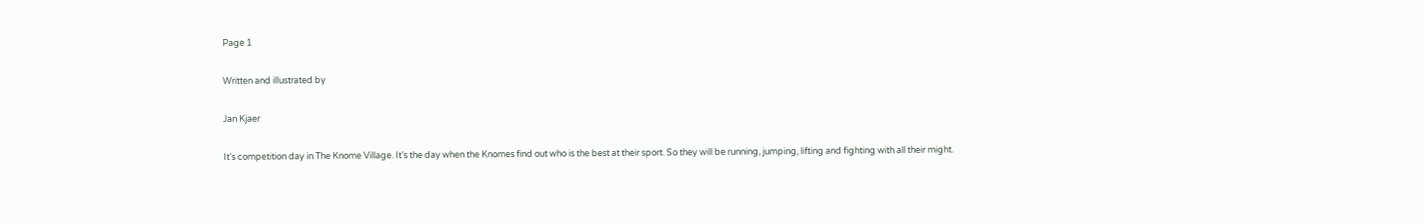Page 1

Written and illustrated by

Jan Kjaer

It’s competition day in The Knome Village. It’s the day when the Knomes find out who is the best at their sport. So they will be running, jumping, lifting and fighting with all their might.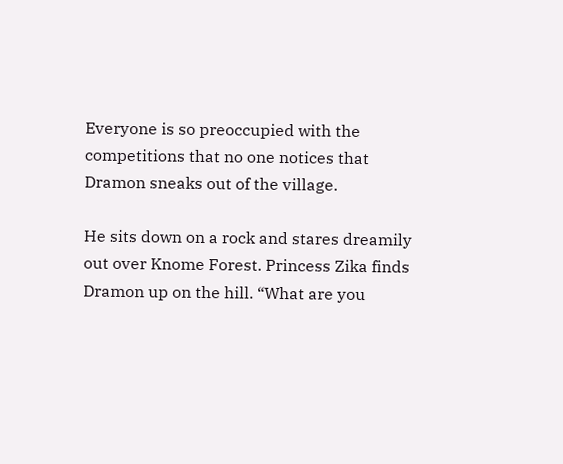Everyone is so preoccupied with the competitions that no one notices that Dramon sneaks out of the village.

He sits down on a rock and stares dreamily out over Knome Forest. Princess Zika finds Dramon up on the hill. “What are you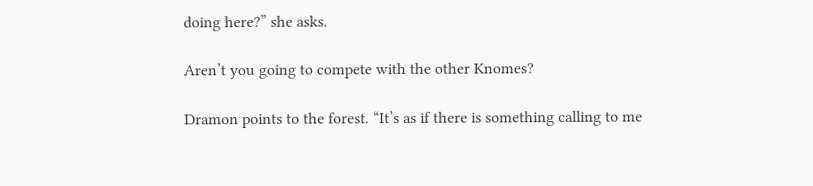doing here?” she asks.

Aren’t you going to compete with the other Knomes?

Dramon points to the forest. “It’s as if there is something calling to me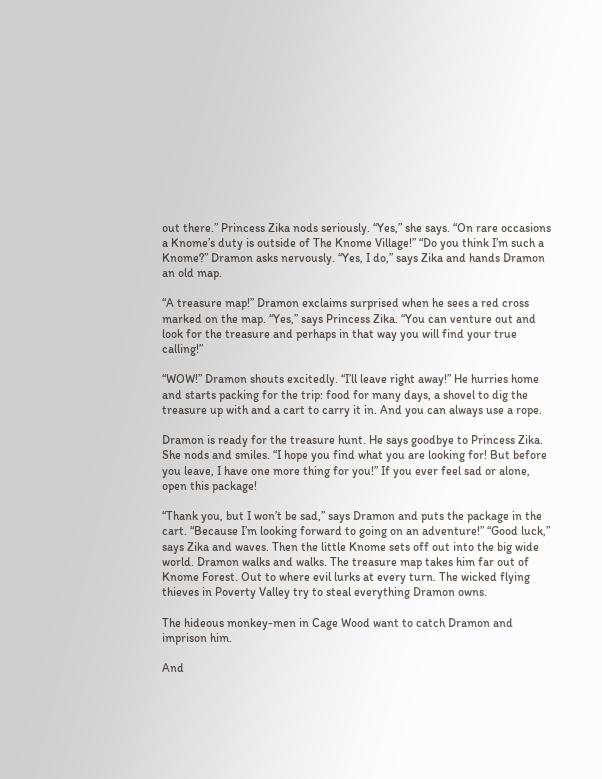out there.” Princess Zika nods seriously. “Yes,” she says. “On rare occasions a Knome’s duty is outside of The Knome Village!” “Do you think I’m such a Knome?” Dramon asks nervously. “Yes, I do,” says Zika and hands Dramon an old map.

“A treasure map!” Dramon exclaims surprised when he sees a red cross marked on the map. “Yes,” says Princess Zika. “You can venture out and look for the treasure and perhaps in that way you will find your true calling!”

“WOW!” Dramon shouts excitedly. “I’ll leave right away!” He hurries home and starts packing for the trip: food for many days, a shovel to dig the treasure up with and a cart to carry it in. And you can always use a rope.

Dramon is ready for the treasure hunt. He says goodbye to Princess Zika. She nods and smiles. “I hope you find what you are looking for! But before you leave, I have one more thing for you!” If you ever feel sad or alone, open this package!

“Thank you, but I won’t be sad,” says Dramon and puts the package in the cart. “Because I’m looking forward to going on an adventure!” “Good luck,” says Zika and waves. Then the little Knome sets off out into the big wide world. Dramon walks and walks. The treasure map takes him far out of Knome Forest. Out to where evil lurks at every turn. The wicked flying thieves in Poverty Valley try to steal everything Dramon owns.

The hideous monkey-men in Cage Wood want to catch Dramon and imprison him.

And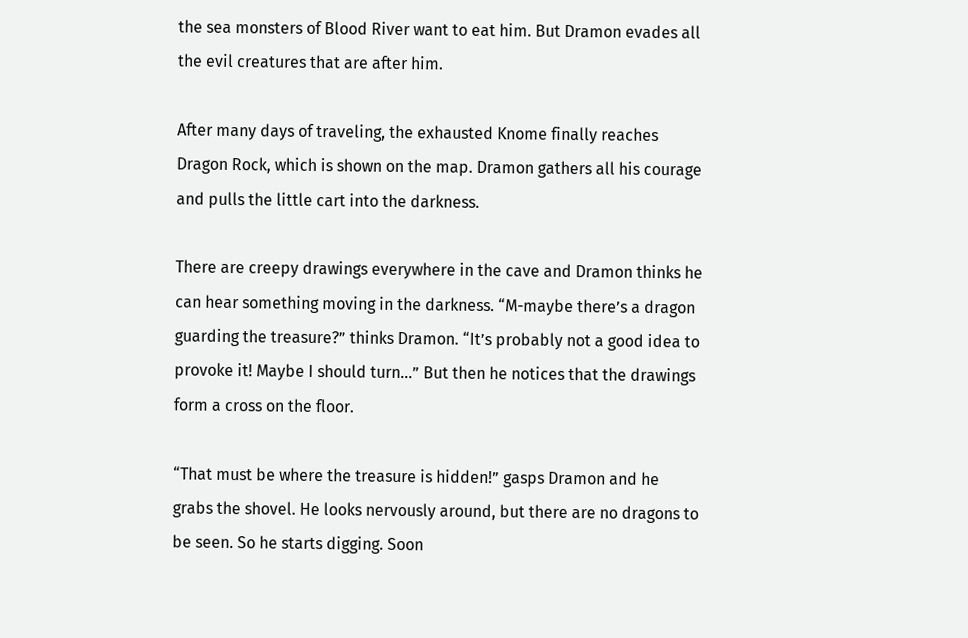the sea monsters of Blood River want to eat him. But Dramon evades all the evil creatures that are after him.

After many days of traveling, the exhausted Knome finally reaches Dragon Rock, which is shown on the map. Dramon gathers all his courage and pulls the little cart into the darkness.

There are creepy drawings everywhere in the cave and Dramon thinks he can hear something moving in the darkness. “M-maybe there’s a dragon guarding the treasure?” thinks Dramon. “It’s probably not a good idea to provoke it! Maybe I should turn...” But then he notices that the drawings form a cross on the floor.

“That must be where the treasure is hidden!” gasps Dramon and he grabs the shovel. He looks nervously around, but there are no dragons to be seen. So he starts digging. Soon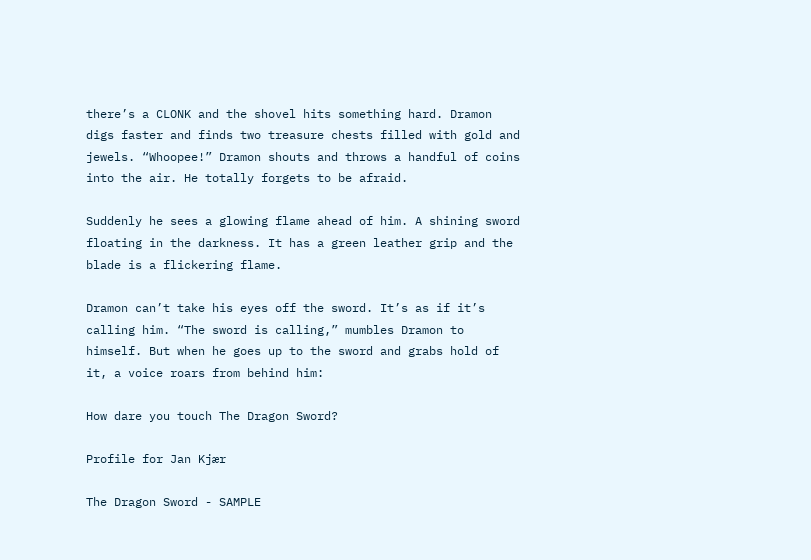there’s a CLONK and the shovel hits something hard. Dramon digs faster and finds two treasure chests filled with gold and jewels. “Whoopee!” Dramon shouts and throws a handful of coins into the air. He totally forgets to be afraid.

Suddenly he sees a glowing flame ahead of him. A shining sword floating in the darkness. It has a green leather grip and the blade is a flickering flame.

Dramon can’t take his eyes off the sword. It’s as if it’s calling him. “The sword is calling,” mumbles Dramon to himself. But when he goes up to the sword and grabs hold of it, a voice roars from behind him:

How dare you touch The Dragon Sword?

Profile for Jan Kjær

The Dragon Sword - SAMPLE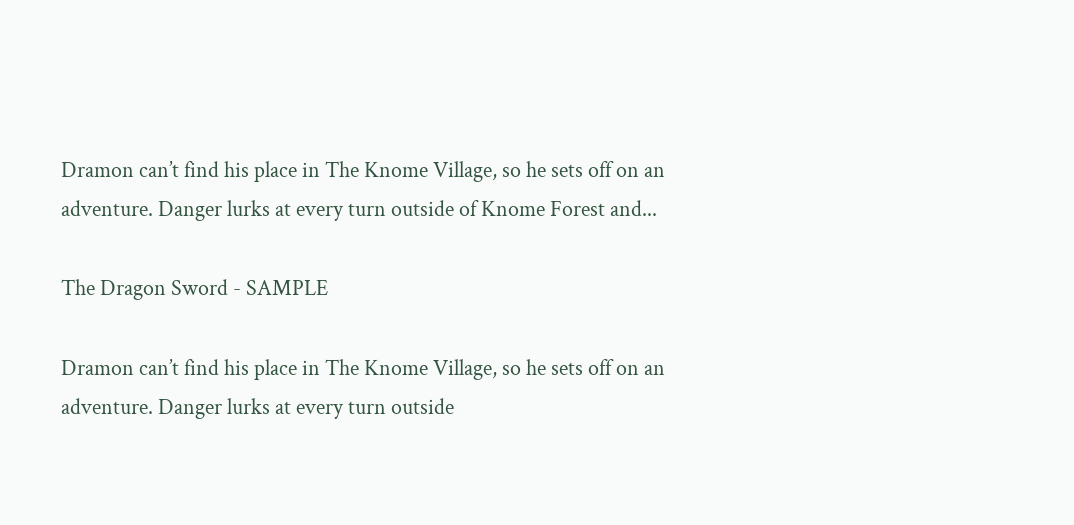Dramon can’t find his place in The Knome Village, so he sets off on an adventure. Danger lurks at every turn outside of Knome Forest and...

The Dragon Sword - SAMPLE

Dramon can’t find his place in The Knome Village, so he sets off on an adventure. Danger lurks at every turn outside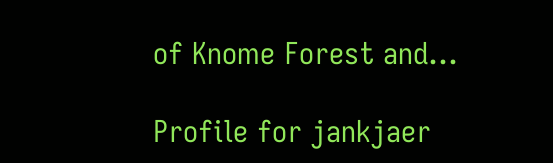of Knome Forest and...

Profile for jankjaer